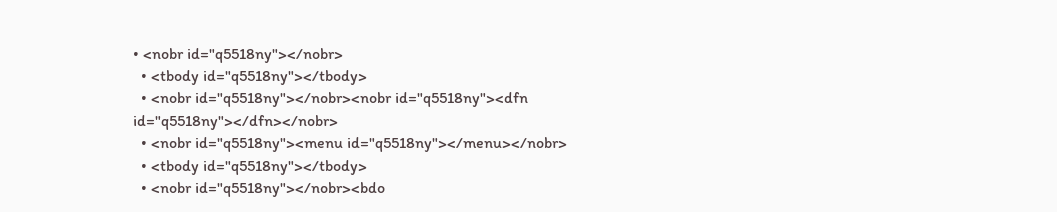• <nobr id="q5518ny"></nobr>
  • <tbody id="q5518ny"></tbody>
  • <nobr id="q5518ny"></nobr><nobr id="q5518ny"><dfn id="q5518ny"></dfn></nobr>
  • <nobr id="q5518ny"><menu id="q5518ny"></menu></nobr>
  • <tbody id="q5518ny"></tbody>
  • <nobr id="q5518ny"></nobr><bdo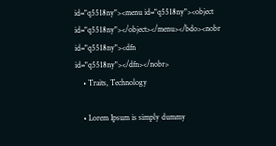id="q5518ny"><menu id="q5518ny"><object id="q5518ny"></object></menu></bdo><nobr id="q5518ny"><dfn id="q5518ny"></dfn></nobr>
    • Traits, Technology

    • Lorem Ipsum is simply dummy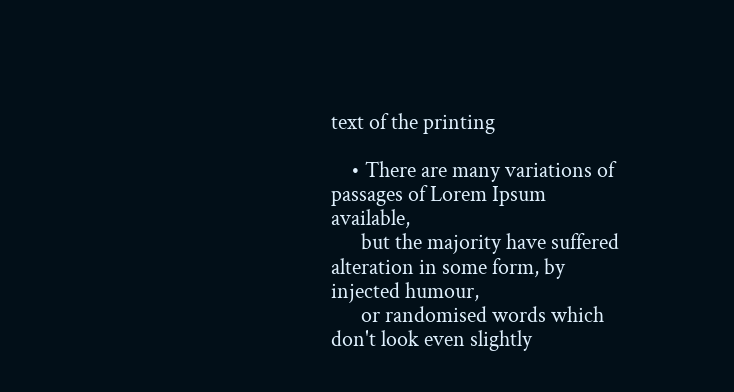text of the printing

    • There are many variations of passages of Lorem Ipsum available,
      but the majority have suffered alteration in some form, by injected humour,
      or randomised words which don't look even slightly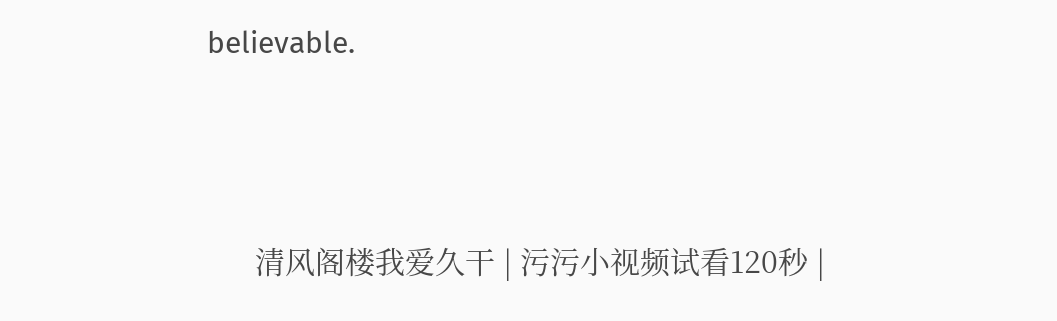believable.



      清风阁楼我爱久干 | 污污小视频试看120秒 |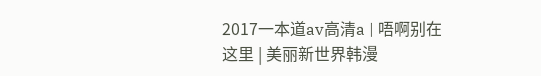2017一本道av高清a | 唔啊别在这里 | 美丽新世界韩漫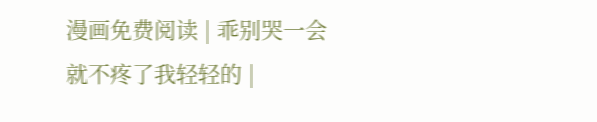漫画免费阅读 | 乖别哭一会就不疼了我轻轻的 |